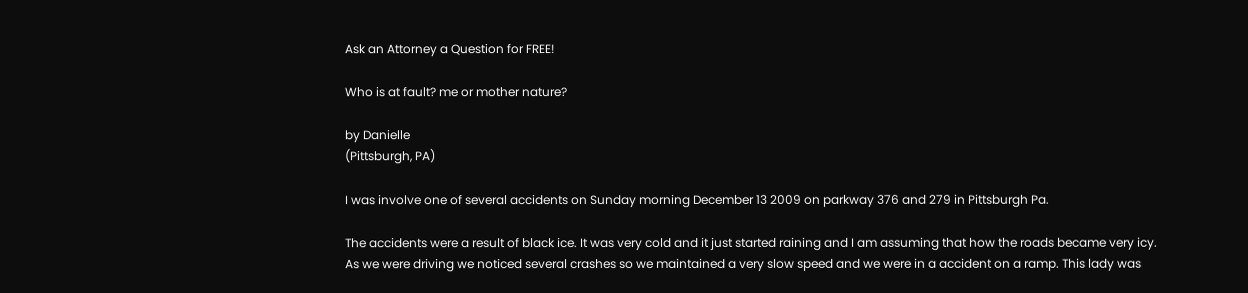Ask an Attorney a Question for FREE!

Who is at fault? me or mother nature?

by Danielle
(Pittsburgh, PA)

I was involve one of several accidents on Sunday morning December 13 2009 on parkway 376 and 279 in Pittsburgh Pa.

The accidents were a result of black ice. It was very cold and it just started raining and I am assuming that how the roads became very icy. As we were driving we noticed several crashes so we maintained a very slow speed and we were in a accident on a ramp. This lady was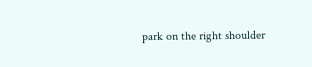park on the right shoulder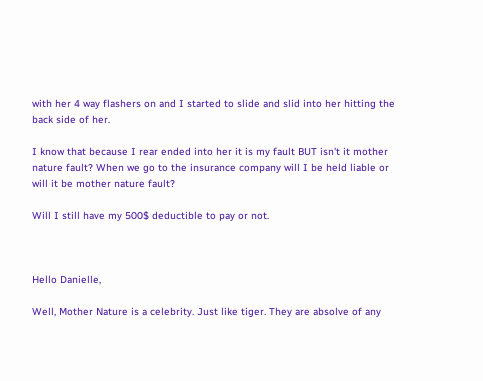with her 4 way flashers on and I started to slide and slid into her hitting the back side of her.

I know that because I rear ended into her it is my fault BUT isn't it mother nature fault? When we go to the insurance company will I be held liable or will it be mother nature fault?

Will I still have my 500$ deductible to pay or not.



Hello Danielle,

Well, Mother Nature is a celebrity. Just like tiger. They are absolve of any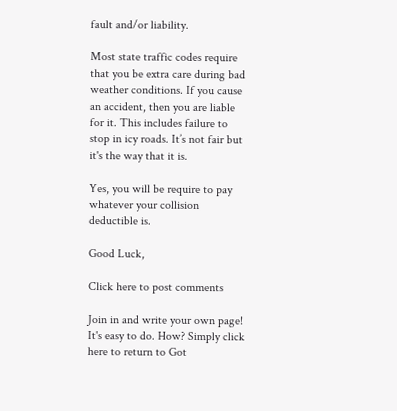fault and/or liability.

Most state traffic codes require that you be extra care during bad weather conditions. If you cause an accident, then you are liable for it. This includes failure to stop in icy roads. It’s not fair but it's the way that it is.

Yes, you will be require to pay whatever your collision deductible is.

Good Luck,

Click here to post comments

Join in and write your own page! It's easy to do. How? Simply click here to return to Got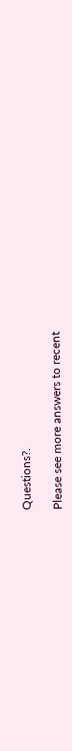Questions?.

Please see more answers to recent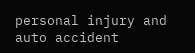personal injury and auto accident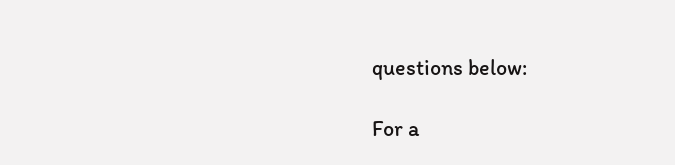questions below:

For a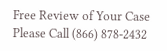Free Review of Your Case
Please Call (866) 878-2432